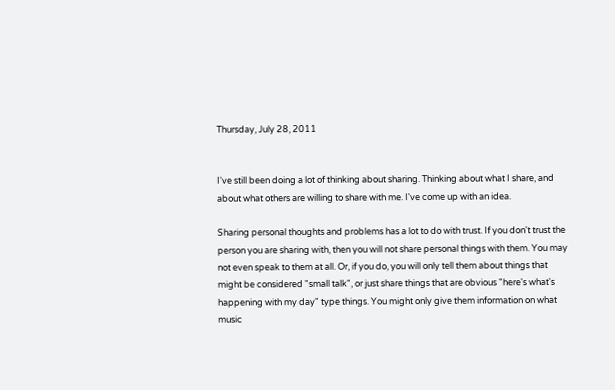Thursday, July 28, 2011


I've still been doing a lot of thinking about sharing. Thinking about what I share, and about what others are willing to share with me. I've come up with an idea.

Sharing personal thoughts and problems has a lot to do with trust. If you don't trust the person you are sharing with, then you will not share personal things with them. You may not even speak to them at all. Or, if you do, you will only tell them about things that might be considered "small talk", or just share things that are obvious "here's what's happening with my day" type things. You might only give them information on what music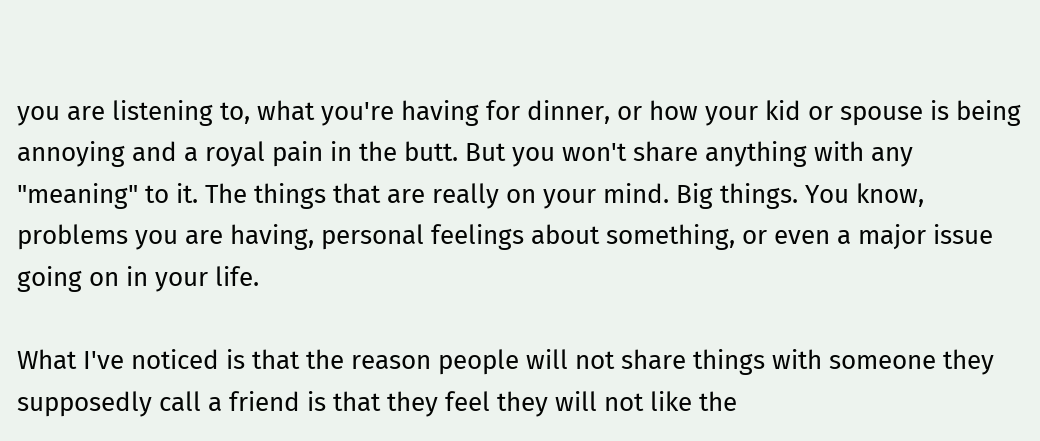you are listening to, what you're having for dinner, or how your kid or spouse is being annoying and a royal pain in the butt. But you won't share anything with any "meaning" to it. The things that are really on your mind. Big things. You know, problems you are having, personal feelings about something, or even a major issue going on in your life.

What I've noticed is that the reason people will not share things with someone they supposedly call a friend is that they feel they will not like the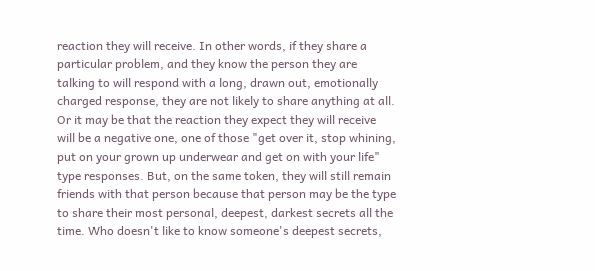reaction they will receive. In other words, if they share a particular problem, and they know the person they are talking to will respond with a long, drawn out, emotionally charged response, they are not likely to share anything at all. Or it may be that the reaction they expect they will receive will be a negative one, one of those "get over it, stop whining, put on your grown up underwear and get on with your life" type responses. But, on the same token, they will still remain friends with that person because that person may be the type to share their most personal, deepest, darkest secrets all the time. Who doesn't like to know someone's deepest secrets,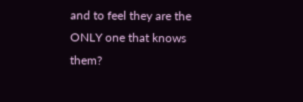and to feel they are the ONLY one that knows them?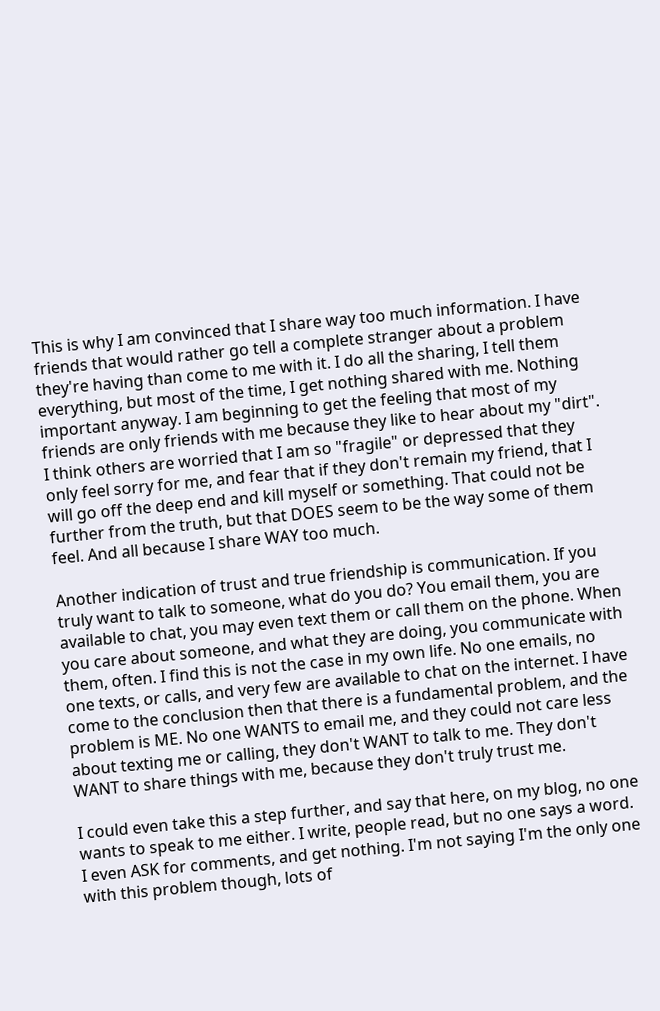This is why I am convinced that I share way too much information. I have friends that would rather go tell a complete stranger about a problem they're having than come to me with it. I do all the sharing, I tell them everything, but most of the time, I get nothing shared with me. Nothing important anyway. I am beginning to get the feeling that most of my friends are only friends with me because they like to hear about my "dirt".  I think others are worried that I am so "fragile" or depressed that they only feel sorry for me, and fear that if they don't remain my friend, that I will go off the deep end and kill myself or something. That could not be further from the truth, but that DOES seem to be the way some of them feel. And all because I share WAY too much.

Another indication of trust and true friendship is communication. If you truly want to talk to someone, what do you do? You email them, you are available to chat, you may even text them or call them on the phone. When you care about someone, and what they are doing, you communicate with them, often. I find this is not the case in my own life. No one emails, no one texts, or calls, and very few are available to chat on the internet. I have come to the conclusion then that there is a fundamental problem, and the problem is ME. No one WANTS to email me, and they could not care less about texting me or calling, they don't WANT to talk to me. They don't WANT to share things with me, because they don't truly trust me.

I could even take this a step further, and say that here, on my blog, no one wants to speak to me either. I write, people read, but no one says a word. I even ASK for comments, and get nothing. I'm not saying I'm the only one with this problem though, lots of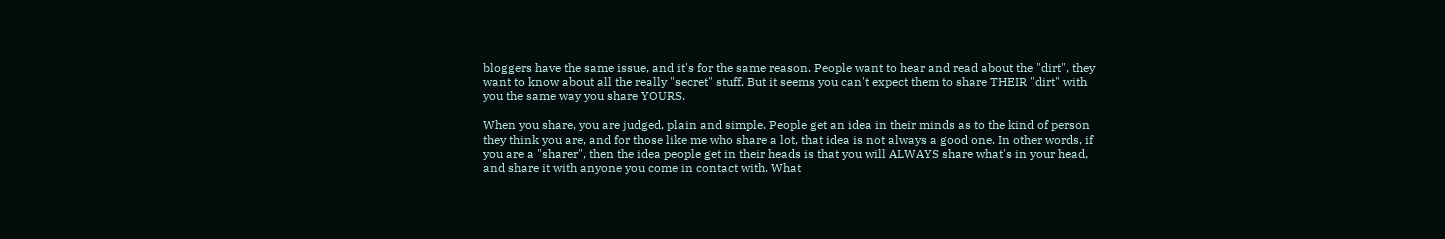bloggers have the same issue, and it's for the same reason. People want to hear and read about the "dirt", they want to know about all the really "secret" stuff. But it seems you can't expect them to share THEIR "dirt" with you the same way you share YOURS.

When you share, you are judged, plain and simple. People get an idea in their minds as to the kind of person they think you are, and for those like me who share a lot, that idea is not always a good one. In other words, if you are a "sharer", then the idea people get in their heads is that you will ALWAYS share what's in your head, and share it with anyone you come in contact with. What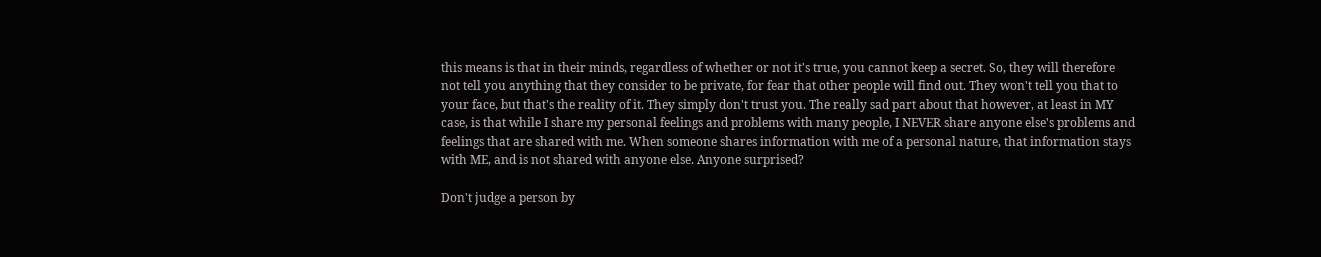this means is that in their minds, regardless of whether or not it's true, you cannot keep a secret. So, they will therefore not tell you anything that they consider to be private, for fear that other people will find out. They won't tell you that to your face, but that's the reality of it. They simply don't trust you. The really sad part about that however, at least in MY case, is that while I share my personal feelings and problems with many people, I NEVER share anyone else's problems and feelings that are shared with me. When someone shares information with me of a personal nature, that information stays with ME, and is not shared with anyone else. Anyone surprised?

Don't judge a person by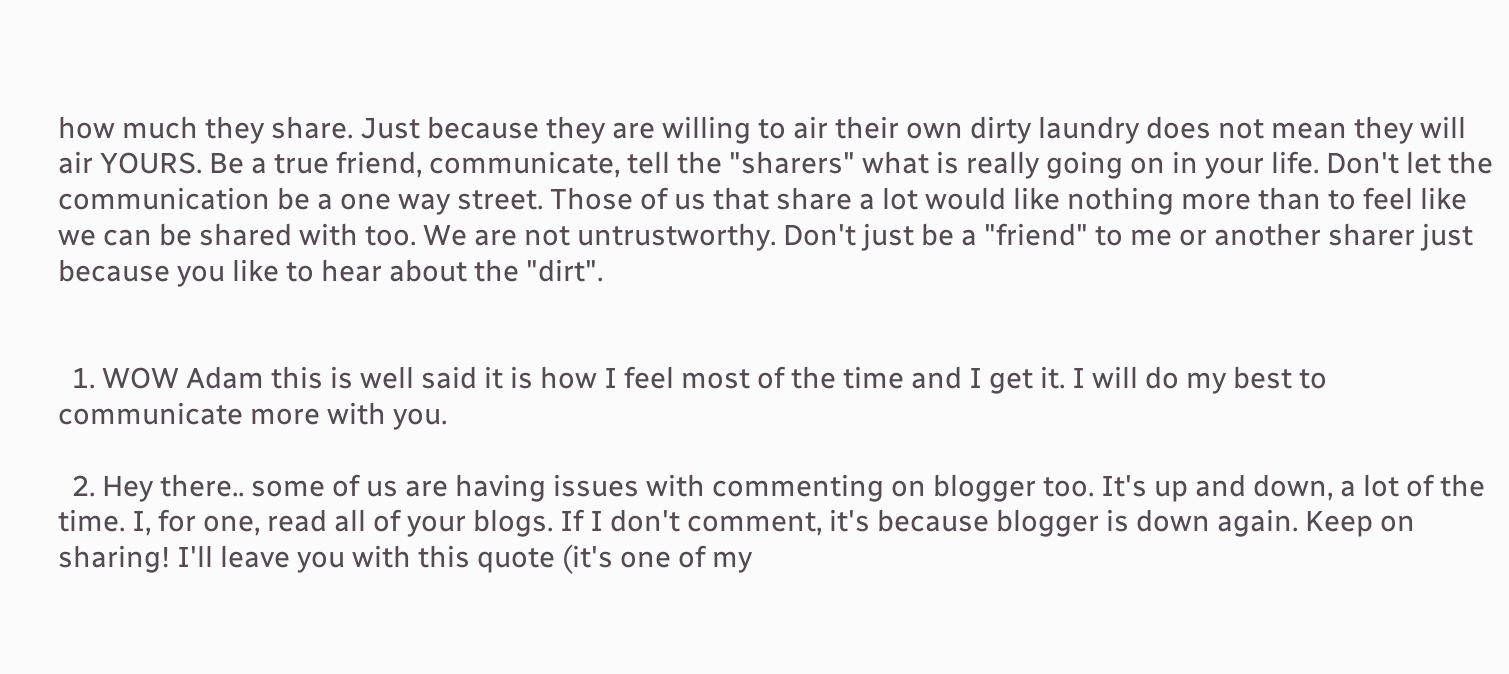how much they share. Just because they are willing to air their own dirty laundry does not mean they will air YOURS. Be a true friend, communicate, tell the "sharers" what is really going on in your life. Don't let the communication be a one way street. Those of us that share a lot would like nothing more than to feel like we can be shared with too. We are not untrustworthy. Don't just be a "friend" to me or another sharer just because you like to hear about the "dirt".


  1. WOW Adam this is well said it is how I feel most of the time and I get it. I will do my best to communicate more with you.

  2. Hey there.. some of us are having issues with commenting on blogger too. It's up and down, a lot of the time. I, for one, read all of your blogs. If I don't comment, it's because blogger is down again. Keep on sharing! I'll leave you with this quote (it's one of my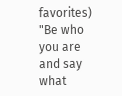favorites) "Be who you are and say what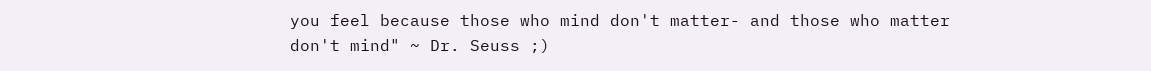you feel because those who mind don't matter- and those who matter don't mind" ~ Dr. Seuss ;)